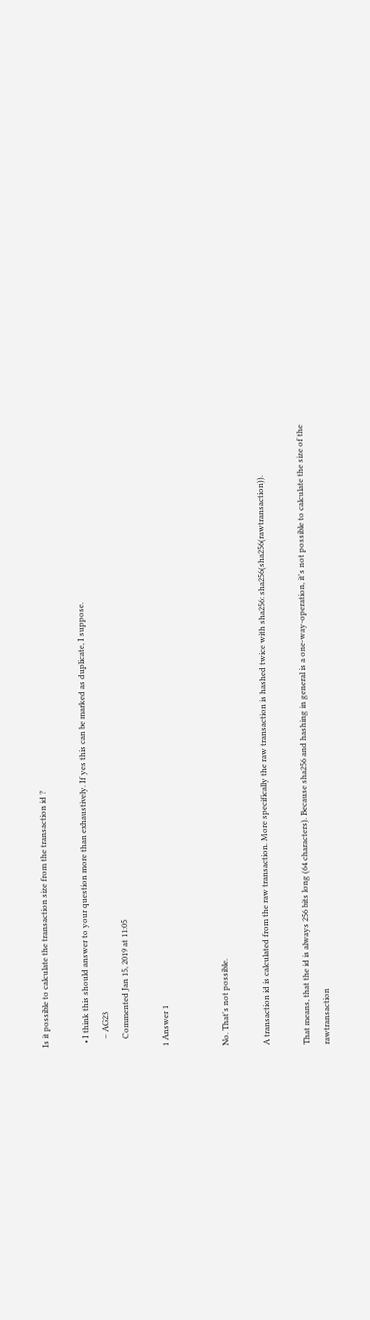Is it possible to calculate the transaction size from the transaction id ?

  • I think this should answer to your question more than exhaustively. If yes this can be marked as duplicate, I suppose.
    – AG23
    Commented Jan 15, 2019 at 11:05

1 Answer 1


No. That's not possible.

A transaction id is calculated from the raw transaction. More specifically the raw transaction is hashed twice with sha256: sha256(sha256(rawtransaction)).

That means, that the id is always 256 bits long (64 characters). Because sha256 and hashing in general is a one-way-operation, it's not possible to calculate the size of the rawtransaction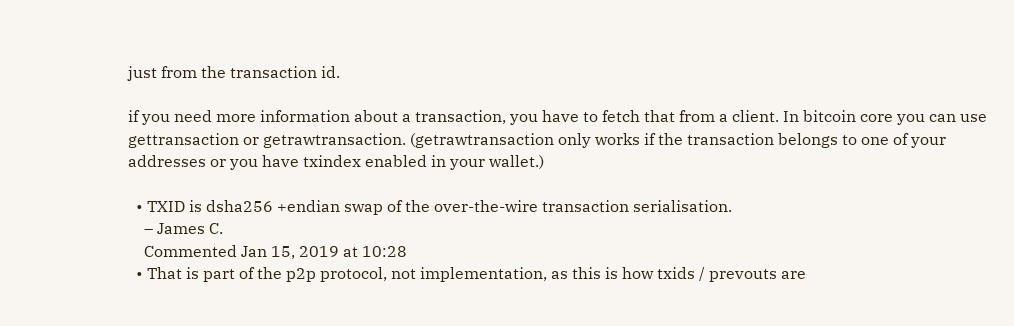just from the transaction id.

if you need more information about a transaction, you have to fetch that from a client. In bitcoin core you can use gettransaction or getrawtransaction. (getrawtransaction only works if the transaction belongs to one of your addresses or you have txindex enabled in your wallet.)

  • TXID is dsha256 +endian swap of the over-the-wire transaction serialisation.
    – James C.
    Commented Jan 15, 2019 at 10:28
  • That is part of the p2p protocol, not implementation, as this is how txids / prevouts are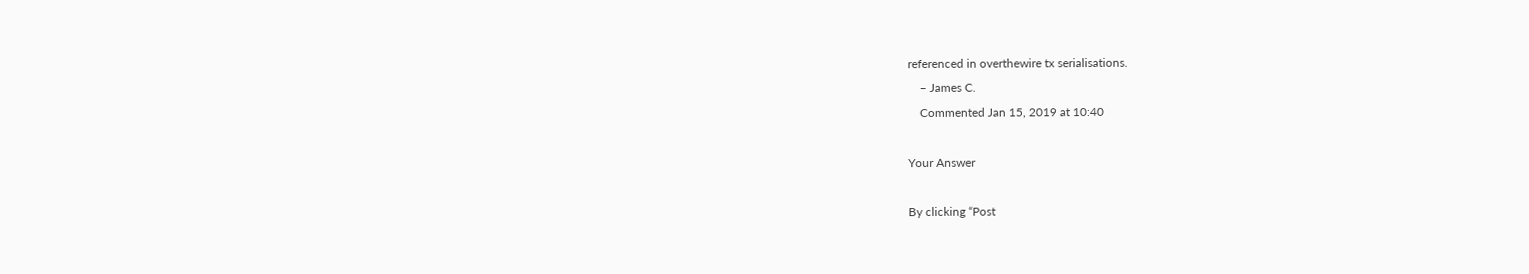referenced in overthewire tx serialisations.
    – James C.
    Commented Jan 15, 2019 at 10:40

Your Answer

By clicking “Post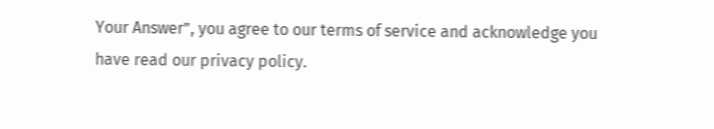Your Answer”, you agree to our terms of service and acknowledge you have read our privacy policy.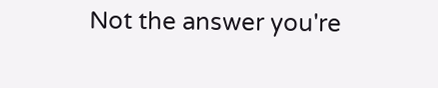Not the answer you're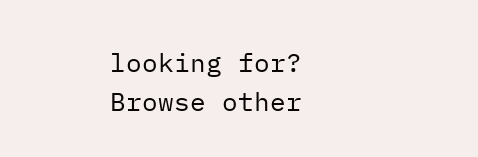looking for? Browse other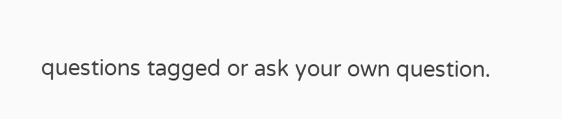questions tagged or ask your own question.